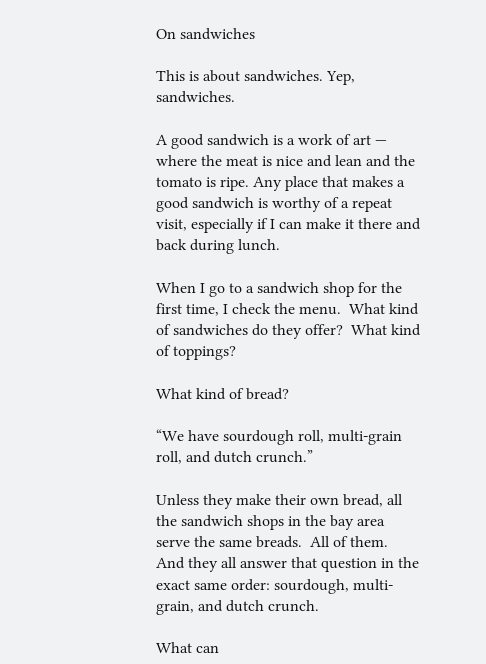On sandwiches

This is about sandwiches. Yep, sandwiches.

A good sandwich is a work of art — where the meat is nice and lean and the tomato is ripe. Any place that makes a good sandwich is worthy of a repeat visit, especially if I can make it there and back during lunch.

When I go to a sandwich shop for the first time, I check the menu.  What kind of sandwiches do they offer?  What kind of toppings?

What kind of bread?

“We have sourdough roll, multi-grain roll, and dutch crunch.”

Unless they make their own bread, all the sandwich shops in the bay area serve the same breads.  All of them.  And they all answer that question in the exact same order: sourdough, multi-grain, and dutch crunch.

What can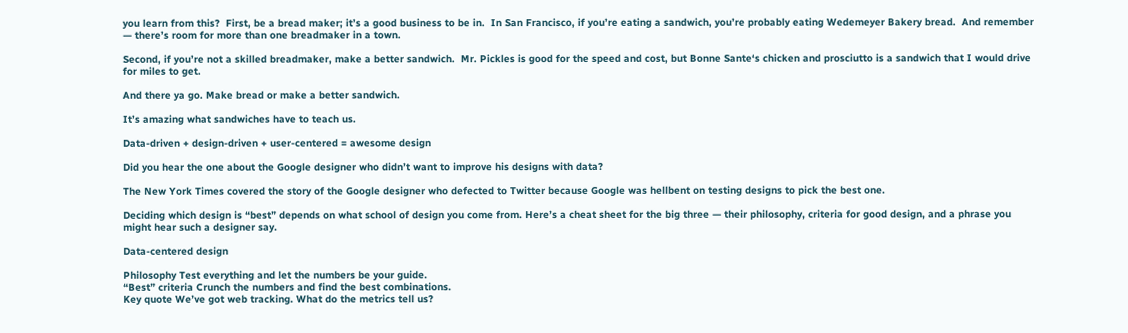you learn from this?  First, be a bread maker; it’s a good business to be in.  In San Francisco, if you’re eating a sandwich, you’re probably eating Wedemeyer Bakery bread.  And remember — there’s room for more than one breadmaker in a town.

Second, if you’re not a skilled breadmaker, make a better sandwich.  Mr. Pickles is good for the speed and cost, but Bonne Sante‘s chicken and prosciutto is a sandwich that I would drive for miles to get.

And there ya go. Make bread or make a better sandwich.

It’s amazing what sandwiches have to teach us.

Data-driven + design-driven + user-centered = awesome design

Did you hear the one about the Google designer who didn’t want to improve his designs with data?

The New York Times covered the story of the Google designer who defected to Twitter because Google was hellbent on testing designs to pick the best one.

Deciding which design is “best” depends on what school of design you come from. Here’s a cheat sheet for the big three — their philosophy, criteria for good design, and a phrase you might hear such a designer say.

Data-centered design

Philosophy Test everything and let the numbers be your guide.
“Best” criteria Crunch the numbers and find the best combinations.
Key quote We’ve got web tracking. What do the metrics tell us?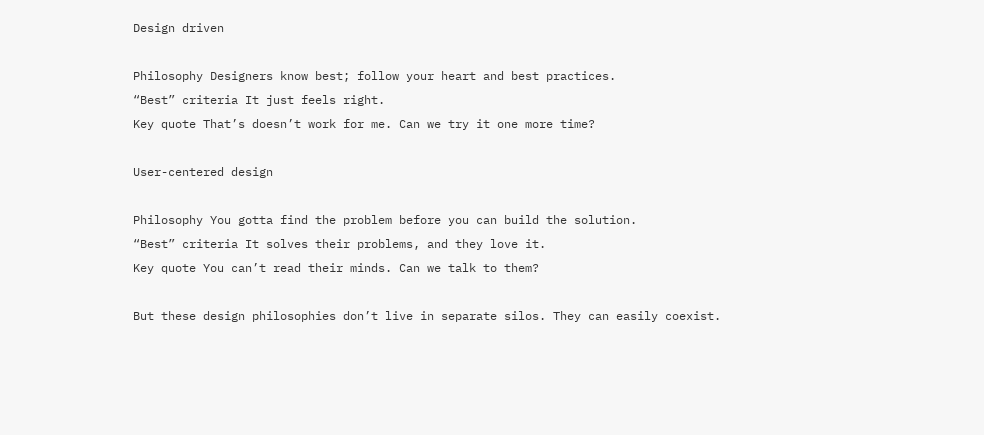Design driven

Philosophy Designers know best; follow your heart and best practices.
“Best” criteria It just feels right.
Key quote That’s doesn’t work for me. Can we try it one more time?

User-centered design

Philosophy You gotta find the problem before you can build the solution.
“Best” criteria It solves their problems, and they love it.
Key quote You can’t read their minds. Can we talk to them?

But these design philosophies don’t live in separate silos. They can easily coexist.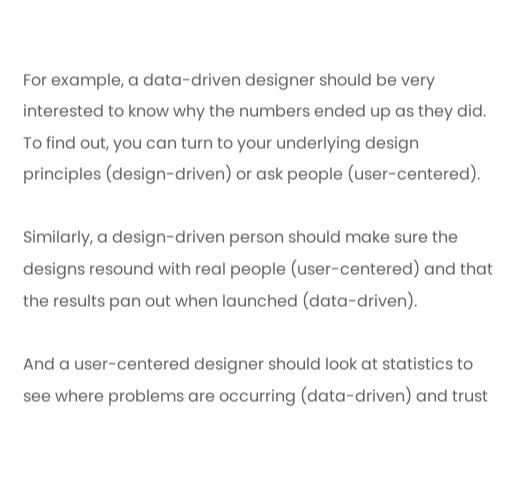For example, a data-driven designer should be very interested to know why the numbers ended up as they did. To find out, you can turn to your underlying design principles (design-driven) or ask people (user-centered).

Similarly, a design-driven person should make sure the designs resound with real people (user-centered) and that the results pan out when launched (data-driven).

And a user-centered designer should look at statistics to see where problems are occurring (data-driven) and trust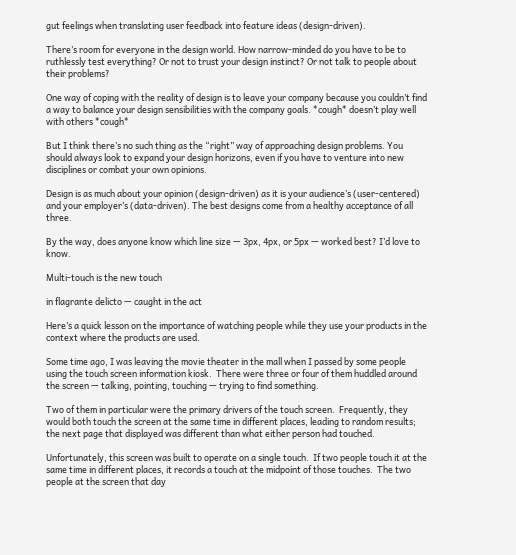gut feelings when translating user feedback into feature ideas (design-driven).

There’s room for everyone in the design world. How narrow-minded do you have to be to ruthlessly test everything? Or not to trust your design instinct? Or not talk to people about their problems?

One way of coping with the reality of design is to leave your company because you couldn’t find a way to balance your design sensibilities with the company goals. *cough* doesn’t play well with others *cough*

But I think there’s no such thing as the “right” way of approaching design problems. You should always look to expand your design horizons, even if you have to venture into new disciplines or combat your own opinions.

Design is as much about your opinion (design-driven) as it is your audience’s (user-centered) and your employer’s (data-driven). The best designs come from a healthy acceptance of all three.

By the way, does anyone know which line size — 3px, 4px, or 5px — worked best? I’d love to know.

Multi-touch is the new touch

in flagrante delicto — caught in the act

Here’s a quick lesson on the importance of watching people while they use your products in the context where the products are used.

Some time ago, I was leaving the movie theater in the mall when I passed by some people using the touch screen information kiosk.  There were three or four of them huddled around the screen — talking, pointing, touching — trying to find something.

Two of them in particular were the primary drivers of the touch screen.  Frequently, they would both touch the screen at the same time in different places, leading to random results; the next page that displayed was different than what either person had touched.

Unfortunately, this screen was built to operate on a single touch.  If two people touch it at the same time in different places, it records a touch at the midpoint of those touches.  The two people at the screen that day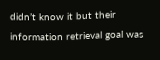didn’t know it but their information retrieval goal was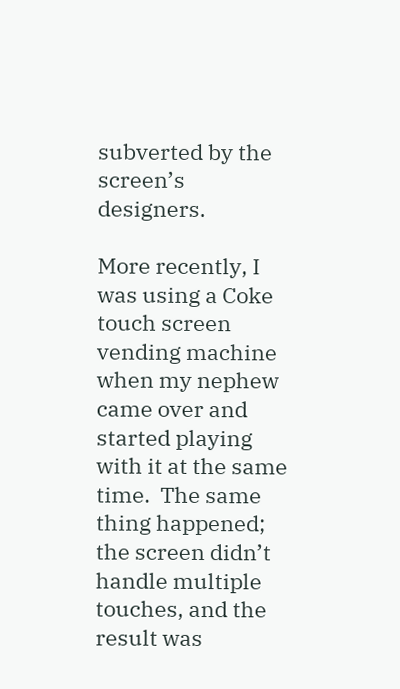subverted by the screen’s designers.

More recently, I was using a Coke touch screen vending machine when my nephew came over and started playing with it at the same time.  The same thing happened; the screen didn’t handle multiple touches, and the result was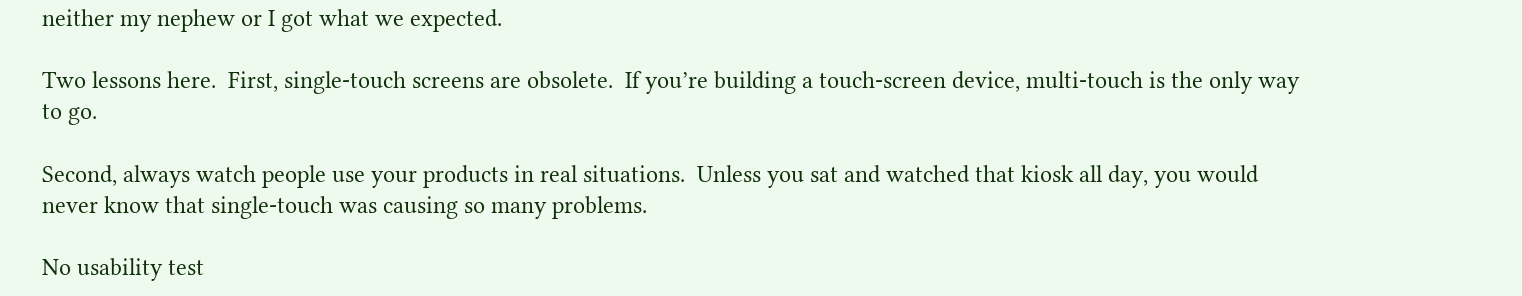neither my nephew or I got what we expected.

Two lessons here.  First, single-touch screens are obsolete.  If you’re building a touch-screen device, multi-touch is the only way to go.

Second, always watch people use your products in real situations.  Unless you sat and watched that kiosk all day, you would never know that single-touch was causing so many problems.

No usability test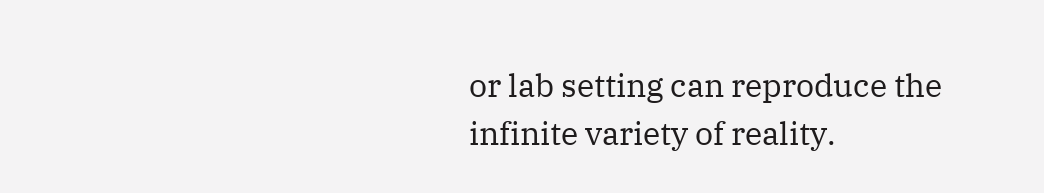or lab setting can reproduce the infinite variety of reality.